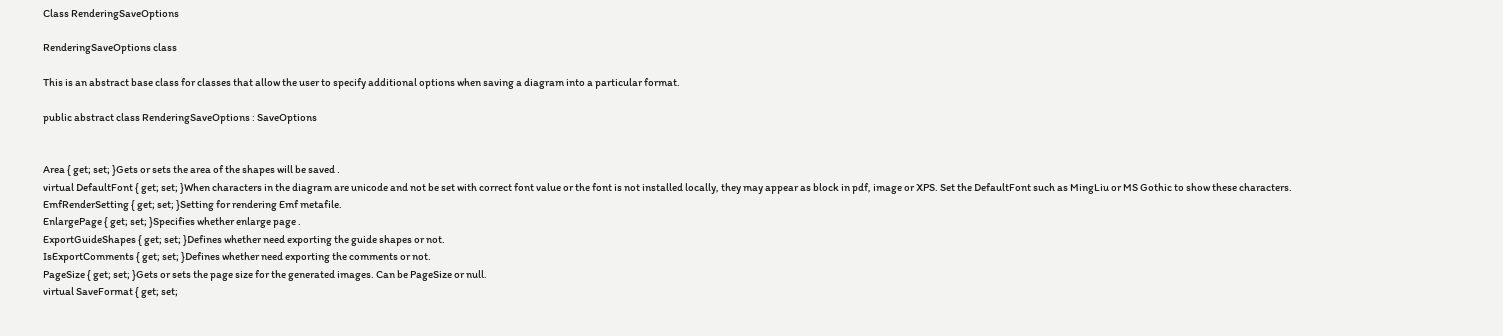Class RenderingSaveOptions

RenderingSaveOptions class

This is an abstract base class for classes that allow the user to specify additional options when saving a diagram into a particular format.

public abstract class RenderingSaveOptions : SaveOptions


Area { get; set; }Gets or sets the area of the shapes will be saved .
virtual DefaultFont { get; set; }When characters in the diagram are unicode and not be set with correct font value or the font is not installed locally, they may appear as block in pdf, image or XPS. Set the DefaultFont such as MingLiu or MS Gothic to show these characters.
EmfRenderSetting { get; set; }Setting for rendering Emf metafile.
EnlargePage { get; set; }Specifies whether enlarge page .
ExportGuideShapes { get; set; }Defines whether need exporting the guide shapes or not.
IsExportComments { get; set; }Defines whether need exporting the comments or not.
PageSize { get; set; }Gets or sets the page size for the generated images. Can be PageSize or null.
virtual SaveFormat { get; set;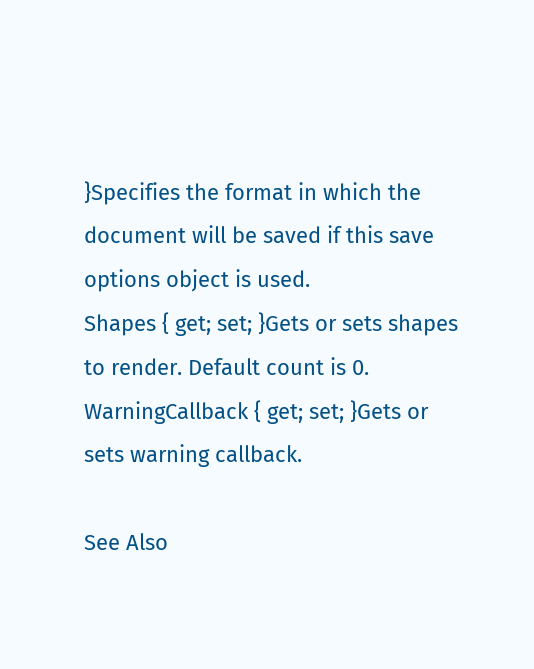}Specifies the format in which the document will be saved if this save options object is used.
Shapes { get; set; }Gets or sets shapes to render. Default count is 0.
WarningCallback { get; set; }Gets or sets warning callback.

See Also